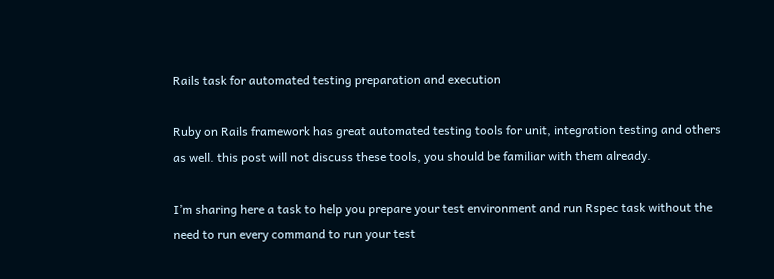Rails task for automated testing preparation and execution

Ruby on Rails framework has great automated testing tools for unit, integration testing and others as well. this post will not discuss these tools, you should be familiar with them already.

I’m sharing here a task to help you prepare your test environment and run Rspec task without the need to run every command to run your test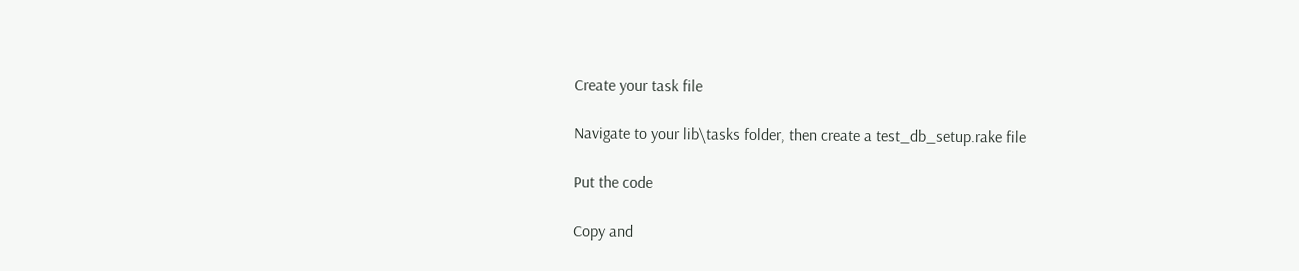Create your task file

Navigate to your lib\tasks folder, then create a test_db_setup.rake file

Put the code

Copy and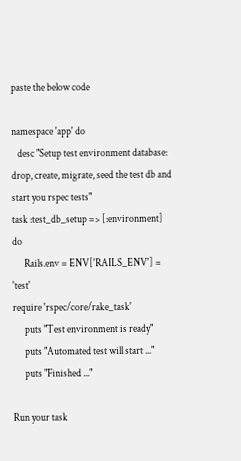paste the below code

namespace 'app' do
   desc "Setup test environment database: drop, create, migrate, seed the test db and start you rspec tests"
task :test_db_setup => [:environment] do
      Rails.env = ENV['RAILS_ENV'] = 'test'
require 'rspec/core/rake_task'
      puts "Test environment is ready"
      puts "Automated test will start ..."
      puts "Finished ..."

Run your task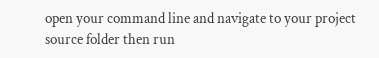open your command line and navigate to your project source folder then run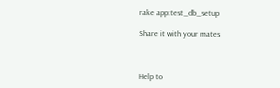rake app:test_db_setup

Share it with your mates



Help to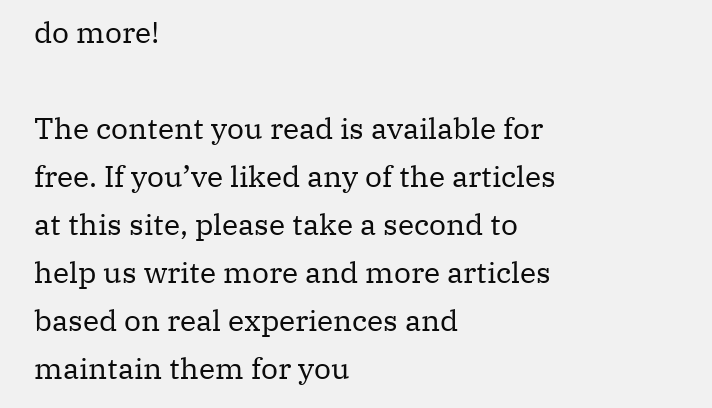do more!

The content you read is available for free. If you’ve liked any of the articles at this site, please take a second to help us write more and more articles based on real experiences and maintain them for you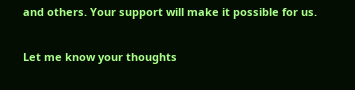and others. Your support will make it possible for us.


Let me know your thoughts